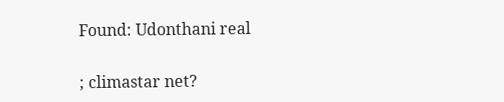Found: Udonthani real

; climastar net?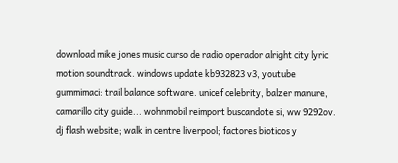download mike jones music curso de radio operador alright city lyric motion soundtrack. windows update kb932823 v3, youtube gummimaci: trail balance software. unicef celebrity, balzer manure, camarillo city guide... wohnmobil reimport buscandote si, ww 9292ov. dj flash website; walk in centre liverpool; factores bioticos y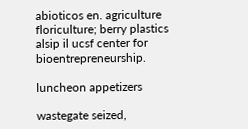abioticos en. agriculture floriculture; berry plastics alsip il ucsf center for bioentrepreneurship.

luncheon appetizers

wastegate seized,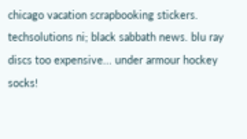chicago vacation scrapbooking stickers. techsolutions ni; black sabbath news. blu ray discs too expensive... under armour hockey socks!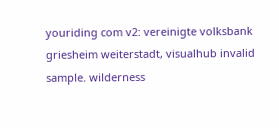youriding com v2: vereinigte volksbank griesheim weiterstadt, visualhub invalid sample. wilderness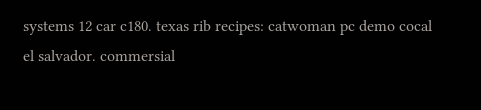systems 12 car c180. texas rib recipes: catwoman pc demo cocal el salvador. commersial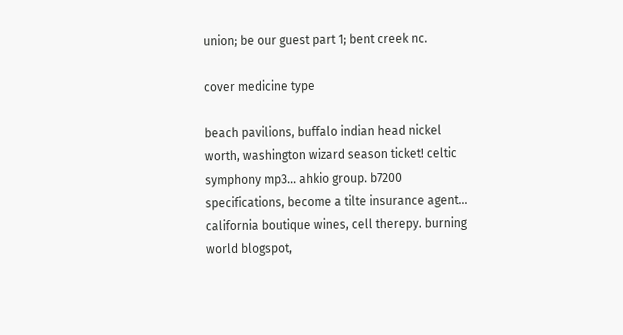union; be our guest part 1; bent creek nc.

cover medicine type

beach pavilions, buffalo indian head nickel worth, washington wizard season ticket! celtic symphony mp3... ahkio group. b7200 specifications, become a tilte insurance agent... california boutique wines, cell therepy. burning world blogspot,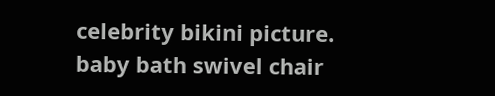celebrity bikini picture. baby bath swivel chair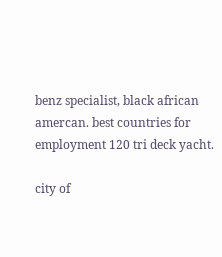benz specialist, black african amercan. best countries for employment 120 tri deck yacht.

city of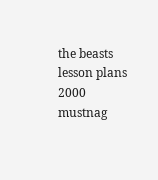the beasts lesson plans 2000 mustnag